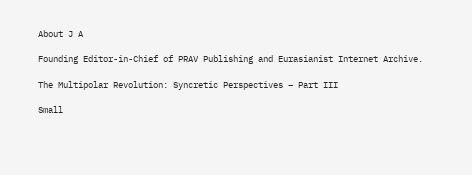About J A

Founding Editor-in-Chief of PRAV Publishing and Eurasianist Internet Archive.

The Multipolar Revolution: Syncretic Perspectives – Part III

Small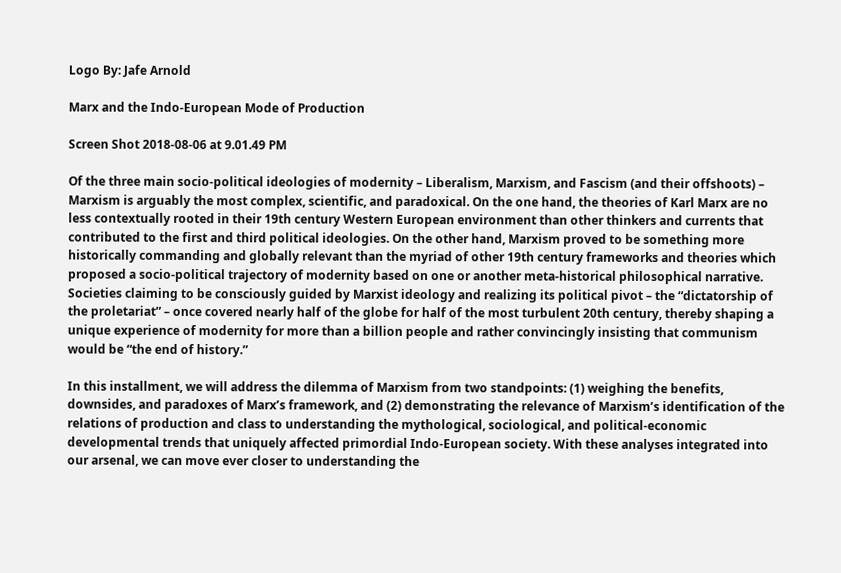Logo By: Jafe Arnold

Marx and the Indo-European Mode of Production

Screen Shot 2018-08-06 at 9.01.49 PM

Of the three main socio-political ideologies of modernity – Liberalism, Marxism, and Fascism (and their offshoots) – Marxism is arguably the most complex, scientific, and paradoxical. On the one hand, the theories of Karl Marx are no less contextually rooted in their 19th century Western European environment than other thinkers and currents that contributed to the first and third political ideologies. On the other hand, Marxism proved to be something more historically commanding and globally relevant than the myriad of other 19th century frameworks and theories which proposed a socio-political trajectory of modernity based on one or another meta-historical philosophical narrative. Societies claiming to be consciously guided by Marxist ideology and realizing its political pivot – the “dictatorship of the proletariat” – once covered nearly half of the globe for half of the most turbulent 20th century, thereby shaping a unique experience of modernity for more than a billion people and rather convincingly insisting that communism would be “the end of history.”

In this installment, we will address the dilemma of Marxism from two standpoints: (1) weighing the benefits, downsides, and paradoxes of Marx’s framework, and (2) demonstrating the relevance of Marxism’s identification of the relations of production and class to understanding the mythological, sociological, and political-economic developmental trends that uniquely affected primordial Indo-European society. With these analyses integrated into our arsenal, we can move ever closer to understanding the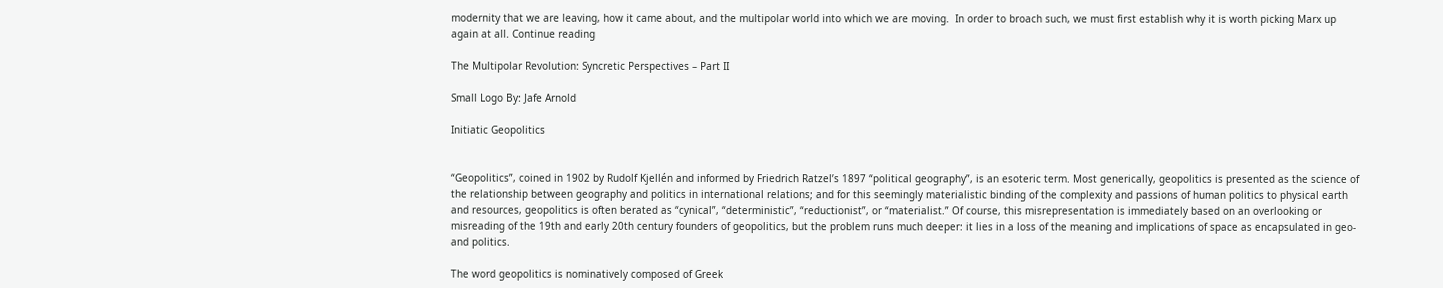modernity that we are leaving, how it came about, and the multipolar world into which we are moving.  In order to broach such, we must first establish why it is worth picking Marx up again at all. Continue reading

The Multipolar Revolution: Syncretic Perspectives – Part II

Small Logo By: Jafe Arnold

Initiatic Geopolitics


“Geopolitics”, coined in 1902 by Rudolf Kjellén and informed by Friedrich Ratzel’s 1897 “political geography”, is an esoteric term. Most generically, geopolitics is presented as the science of the relationship between geography and politics in international relations; and for this seemingly materialistic binding of the complexity and passions of human politics to physical earth and resources, geopolitics is often berated as “cynical”, “deterministic”, “reductionist”, or “materialist.” Of course, this misrepresentation is immediately based on an overlooking or misreading of the 19th and early 20th century founders of geopolitics, but the problem runs much deeper: it lies in a loss of the meaning and implications of space as encapsulated in geo- and politics.

The word geopolitics is nominatively composed of Greek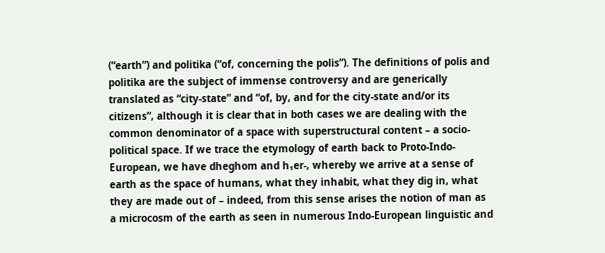(“earth”) and politika (“of, concerning the polis”). The definitions of polis and politika are the subject of immense controversy and are generically translated as “city-state” and “of, by, and for the city-state and/or its citizens”, although it is clear that in both cases we are dealing with the common denominator of a space with superstructural content – a socio-political space. If we trace the etymology of earth back to Proto-Indo-European, we have dheghom and h₁er-, whereby we arrive at a sense of earth as the space of humans, what they inhabit, what they dig in, what they are made out of – indeed, from this sense arises the notion of man as a microcosm of the earth as seen in numerous Indo-European linguistic and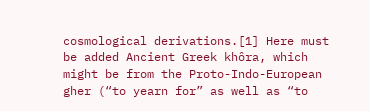cosmological derivations.[1] Here must be added Ancient Greek khôra, which might be from the Proto-Indo-European gher (“to yearn for” as well as “to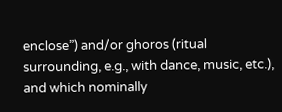enclose”) and/or ghoros (ritual surrounding, e.g., with dance, music, etc.), and which nominally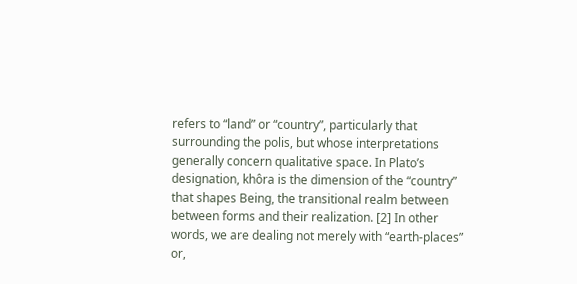refers to “land” or “country”, particularly that surrounding the polis, but whose interpretations generally concern qualitative space. In Plato’s designation, khôra is the dimension of the “country” that shapes Being, the transitional realm between between forms and their realization. [2] In other words, we are dealing not merely with “earth-places” or,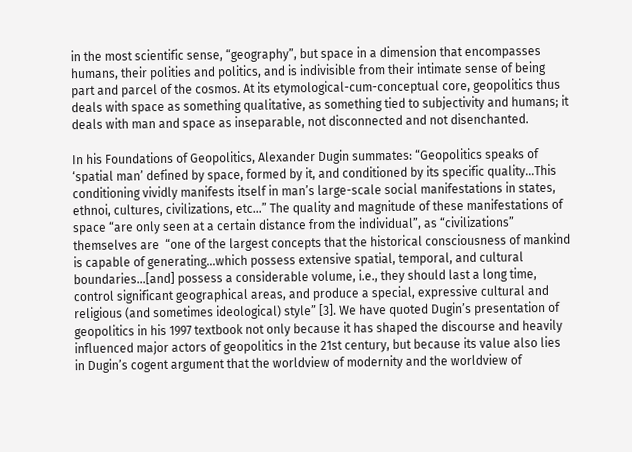in the most scientific sense, “geography”, but space in a dimension that encompasses humans, their polities and politics, and is indivisible from their intimate sense of being part and parcel of the cosmos. At its etymological-cum-conceptual core, geopolitics thus deals with space as something qualitative, as something tied to subjectivity and humans; it deals with man and space as inseparable, not disconnected and not disenchanted.

In his Foundations of Geopolitics, Alexander Dugin summates: “Geopolitics speaks of ‘spatial man’ defined by space, formed by it, and conditioned by its specific quality…This conditioning vividly manifests itself in man’s large-scale social manifestations in states, ethnoi, cultures, civilizations, etc…” The quality and magnitude of these manifestations of space “are only seen at a certain distance from the individual”, as “civilizations” themselves are  “one of the largest concepts that the historical consciousness of mankind is capable of generating…which possess extensive spatial, temporal, and cultural boundaries…[and] possess a considerable volume, i.e., they should last a long time, control significant geographical areas, and produce a special, expressive cultural and religious (and sometimes ideological) style” [3]. We have quoted Dugin’s presentation of geopolitics in his 1997 textbook not only because it has shaped the discourse and heavily influenced major actors of geopolitics in the 21st century, but because its value also lies in Dugin’s cogent argument that the worldview of modernity and the worldview of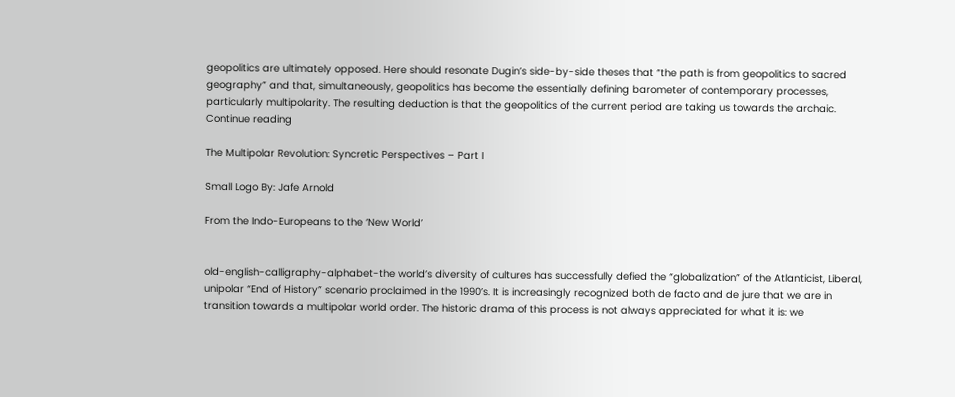geopolitics are ultimately opposed. Here should resonate Dugin’s side-by-side theses that “the path is from geopolitics to sacred geography” and that, simultaneously, geopolitics has become the essentially defining barometer of contemporary processes, particularly multipolarity. The resulting deduction is that the geopolitics of the current period are taking us towards the archaic. Continue reading

The Multipolar Revolution: Syncretic Perspectives – Part I

Small Logo By: Jafe Arnold

From the Indo-Europeans to the ‘New World’


old-english-calligraphy-alphabet-the world’s diversity of cultures has successfully defied the “globalization” of the Atlanticist, Liberal, unipolar “End of History” scenario proclaimed in the 1990’s. It is increasingly recognized both de facto and de jure that we are in transition towards a multipolar world order. The historic drama of this process is not always appreciated for what it is: we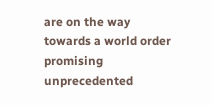are on the way towards a world order promising unprecedented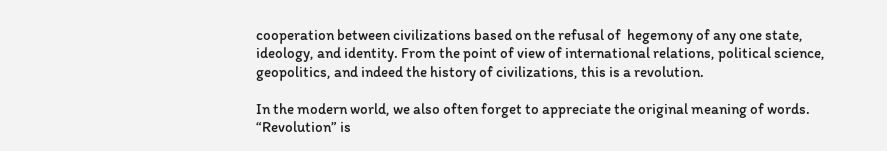cooperation between civilizations based on the refusal of  hegemony of any one state, ideology, and identity. From the point of view of international relations, political science, geopolitics, and indeed the history of civilizations, this is a revolution.

In the modern world, we also often forget to appreciate the original meaning of words. “Revolution” is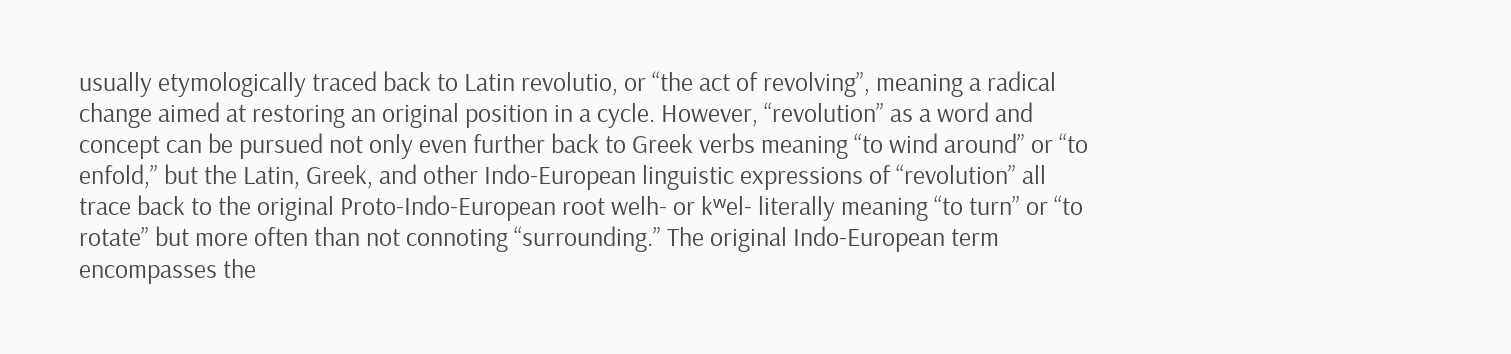usually etymologically traced back to Latin revolutio, or “the act of revolving”, meaning a radical change aimed at restoring an original position in a cycle. However, “revolution” as a word and concept can be pursued not only even further back to Greek verbs meaning “to wind around” or “to enfold,” but the Latin, Greek, and other Indo-European linguistic expressions of “revolution” all trace back to the original Proto-Indo-European root welh- or kʷel- literally meaning “to turn” or “to rotate” but more often than not connoting “surrounding.” The original Indo-European term encompasses the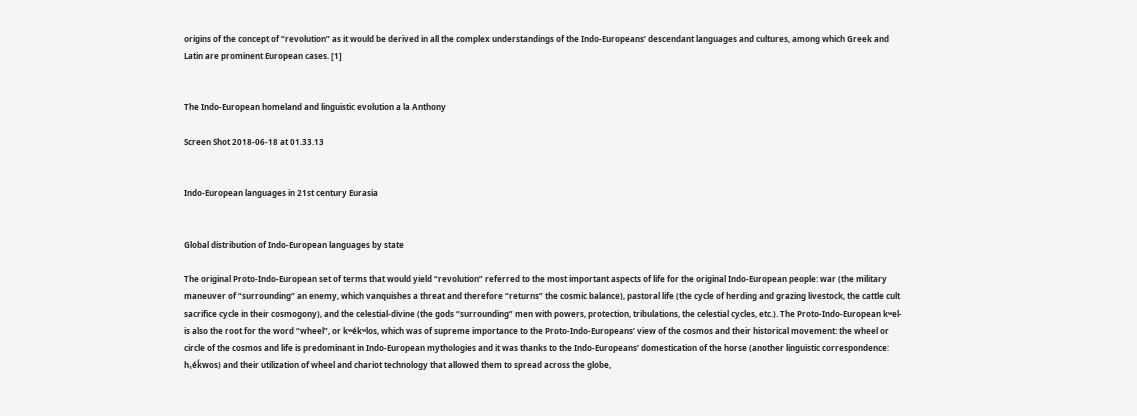origins of the concept of “revolution” as it would be derived in all the complex understandings of the Indo-Europeans’ descendant languages and cultures, among which Greek and Latin are prominent European cases. [1]


The Indo-European homeland and linguistic evolution a la Anthony

Screen Shot 2018-06-18 at 01.33.13


Indo-European languages in 21st century Eurasia


Global distribution of Indo-European languages by state

The original Proto-Indo-European set of terms that would yield “revolution” referred to the most important aspects of life for the original Indo-European people: war (the military maneuver of “surrounding” an enemy, which vanquishes a threat and therefore “returns” the cosmic balance), pastoral life (the cycle of herding and grazing livestock, the cattle cult sacrifice cycle in their cosmogony), and the celestial-divine (the gods “surrounding” men with powers, protection, tribulations, the celestial cycles, etc.). The Proto-Indo-European kʷel- is also the root for the word “wheel”, or kʷékʷlos, which was of supreme importance to the Proto-Indo-Europeans’ view of the cosmos and their historical movement: the wheel or circle of the cosmos and life is predominant in Indo-European mythologies and it was thanks to the Indo-Europeans’ domestication of the horse (another linguistic correspondence: h₁éḱwos) and their utilization of wheel and chariot technology that allowed them to spread across the globe,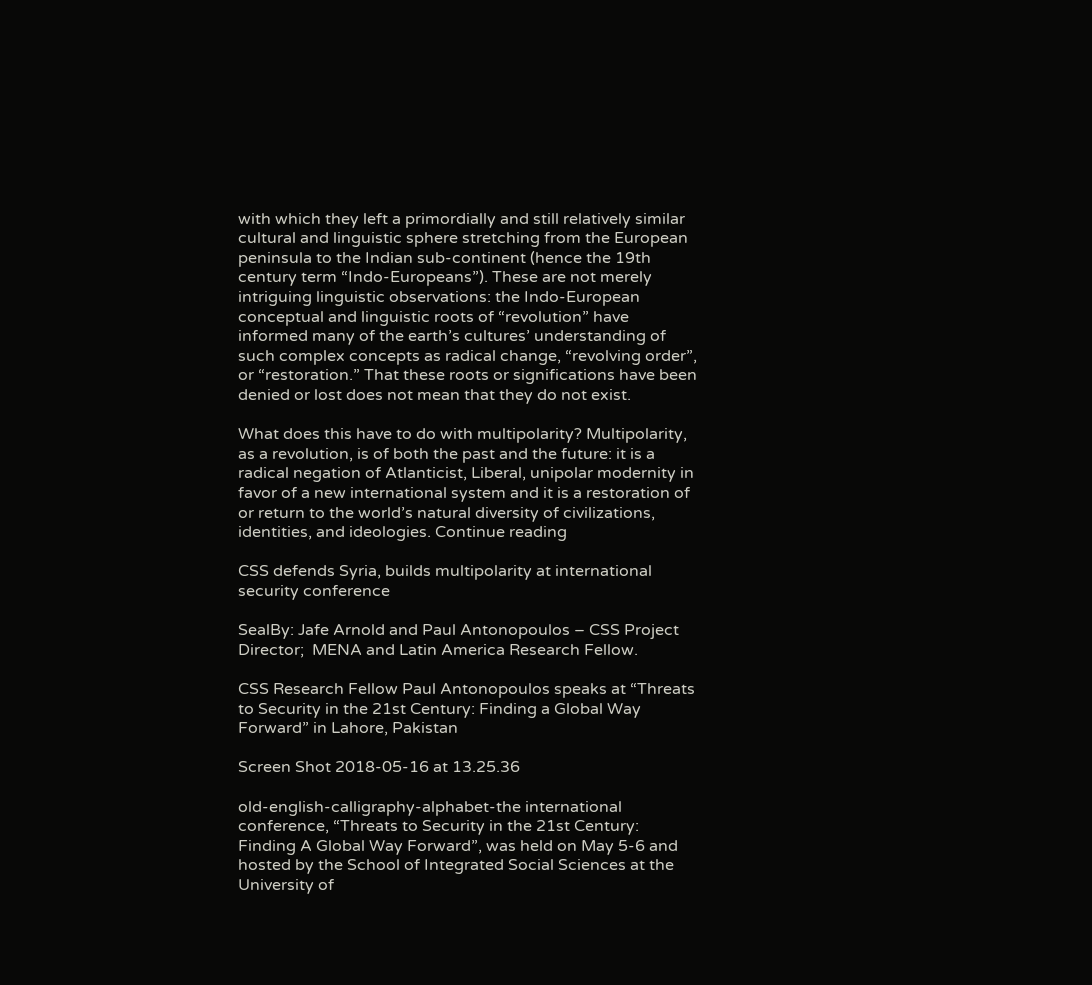with which they left a primordially and still relatively similar cultural and linguistic sphere stretching from the European peninsula to the Indian sub-continent (hence the 19th century term “Indo-Europeans”). These are not merely intriguing linguistic observations: the Indo-European conceptual and linguistic roots of “revolution” have informed many of the earth’s cultures’ understanding of such complex concepts as radical change, “revolving order”, or “restoration.” That these roots or significations have been denied or lost does not mean that they do not exist.

What does this have to do with multipolarity? Multipolarity, as a revolution, is of both the past and the future: it is a radical negation of Atlanticist, Liberal, unipolar modernity in favor of a new international system and it is a restoration of or return to the world’s natural diversity of civilizations, identities, and ideologies. Continue reading

CSS defends Syria, builds multipolarity at international security conference

SealBy: Jafe Arnold and Paul Antonopoulos – CSS Project Director;  MENA and Latin America Research Fellow.

CSS Research Fellow Paul Antonopoulos speaks at “Threats to Security in the 21st Century: Finding a Global Way Forward” in Lahore, Pakistan

Screen Shot 2018-05-16 at 13.25.36

old-english-calligraphy-alphabet-the international conference, “Threats to Security in the 21st Century: Finding A Global Way Forward”, was held on May 5-6 and hosted by the School of Integrated Social Sciences at the University of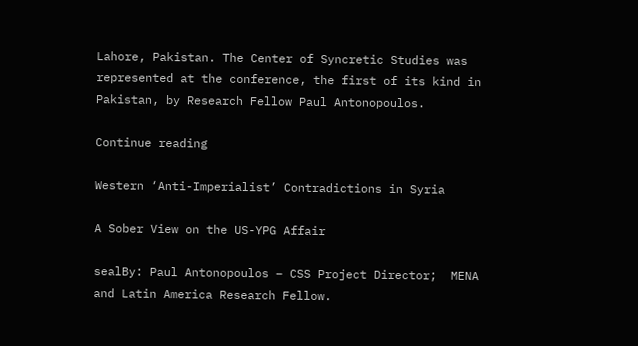Lahore, Pakistan. The Center of Syncretic Studies was represented at the conference, the first of its kind in Pakistan, by Research Fellow Paul Antonopoulos.

Continue reading

Western ‘Anti-Imperialist’ Contradictions in Syria

A Sober View on the US-YPG Affair

sealBy: Paul Antonopoulos – CSS Project Director;  MENA and Latin America Research Fellow.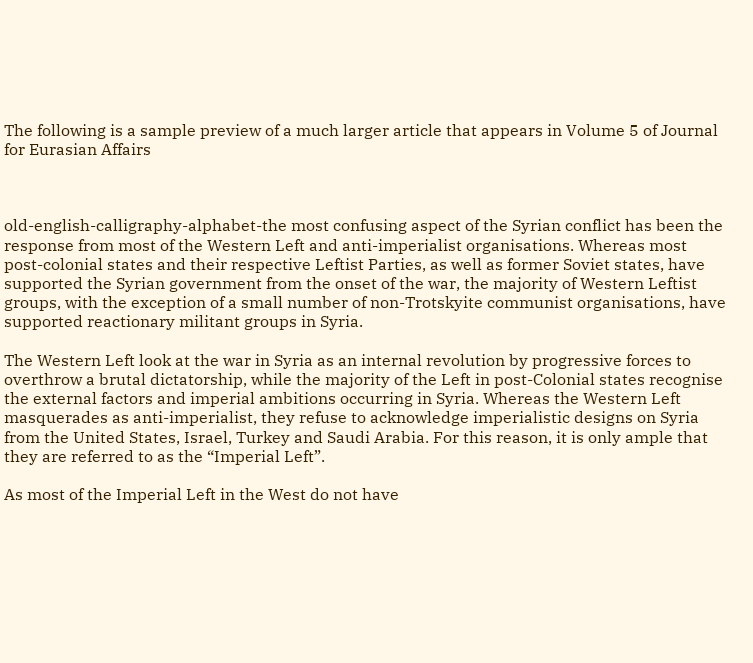The following is a sample preview of a much larger article that appears in Volume 5 of Journal for Eurasian Affairs



old-english-calligraphy-alphabet-the most confusing aspect of the Syrian conflict has been the response from most of the Western Left and anti-imperialist organisations. Whereas most post-colonial states and their respective Leftist Parties, as well as former Soviet states, have supported the Syrian government from the onset of the war, the majority of Western Leftist groups, with the exception of a small number of non-Trotskyite communist organisations, have supported reactionary militant groups in Syria.

The Western Left look at the war in Syria as an internal revolution by progressive forces to overthrow a brutal dictatorship, while the majority of the Left in post-Colonial states recognise the external factors and imperial ambitions occurring in Syria. Whereas the Western Left masquerades as anti-imperialist, they refuse to acknowledge imperialistic designs on Syria from the United States, Israel, Turkey and Saudi Arabia. For this reason, it is only ample that they are referred to as the “Imperial Left”.

As most of the Imperial Left in the West do not have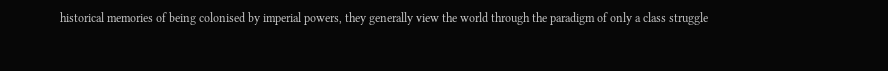historical memories of being colonised by imperial powers, they generally view the world through the paradigm of only a class struggle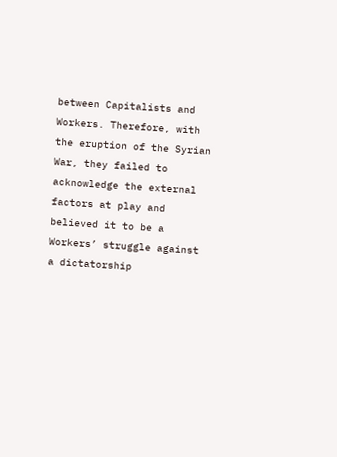between Capitalists and Workers. Therefore, with the eruption of the Syrian War, they failed to acknowledge the external factors at play and believed it to be a Workers’ struggle against a dictatorship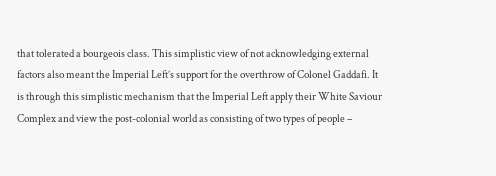that tolerated a bourgeois class. This simplistic view of not acknowledging external factors also meant the Imperial Left’s support for the overthrow of Colonel Gaddafi. It is through this simplistic mechanism that the Imperial Left apply their White Saviour Complex and view the post-colonial world as consisting of two types of people –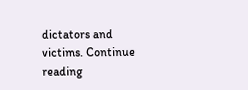dictators and victims. Continue reading